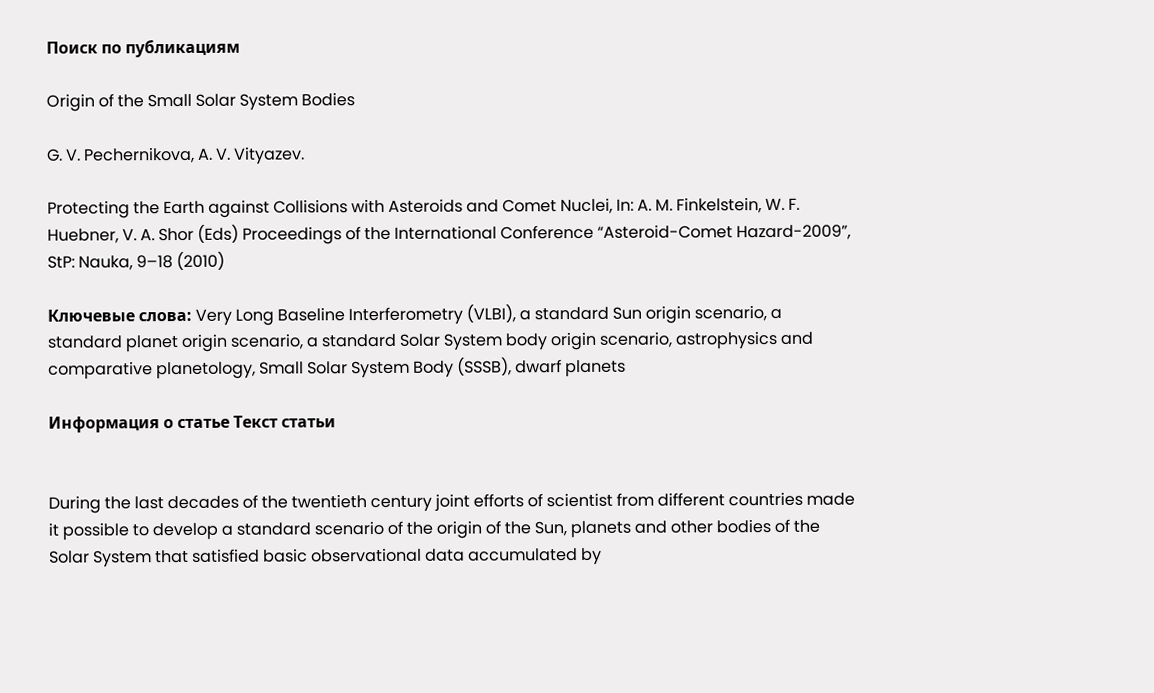Поиск по публикациям

Origin of the Small Solar System Bodies

G. V. Pechernikova, A. V. Vityazev.

Protecting the Earth against Collisions with Asteroids and Comet Nuclei, In: A. M. Finkelstein, W. F. Huebner, V. A. Shor (Eds) Proceedings of the International Conference “Asteroid-Comet Hazard-2009”, StP: Nauka, 9–18 (2010)

Ключевые слова: Very Long Baseline Interferometry (VLBI), a standard Sun origin scenario, a standard planet origin scenario, a standard Solar System body origin scenario, astrophysics and comparative planetology, Small Solar System Body (SSSB), dwarf planets

Информация о статье Текст статьи


During the last decades of the twentieth century joint efforts of scientist from different countries made it possible to develop a standard scenario of the origin of the Sun, planets and other bodies of the Solar System that satisfied basic observational data accumulated by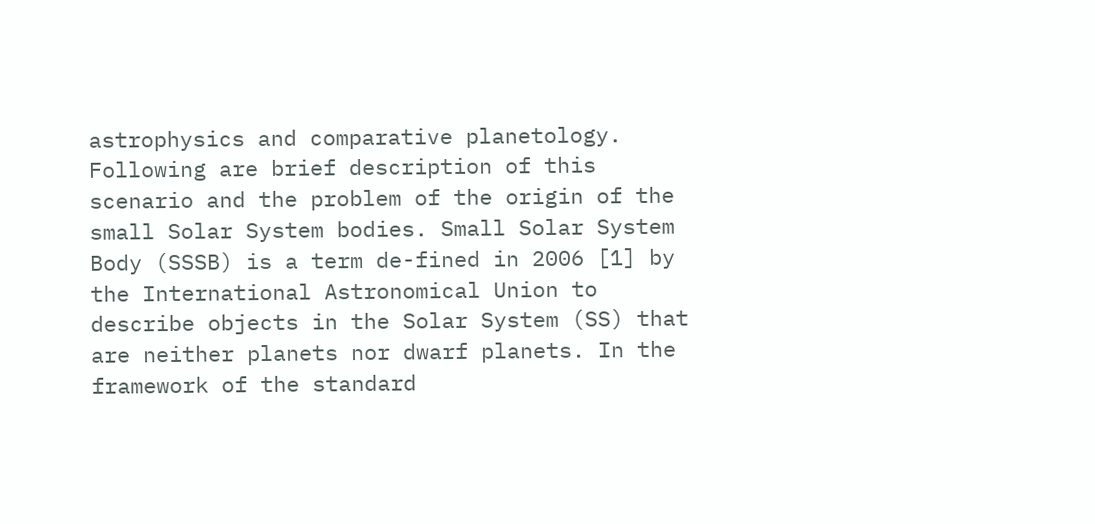astrophysics and comparative planetology. Following are brief description of this scenario and the problem of the origin of the small Solar System bodies. Small Solar System Body (SSSB) is a term de-fined in 2006 [1] by the International Astronomical Union to describe objects in the Solar System (SS) that are neither planets nor dwarf planets. In the framework of the standard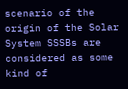scenario of the origin of the Solar System SSSBs are considered as some kind of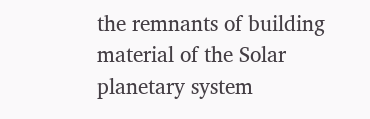the remnants of building material of the Solar planetary system